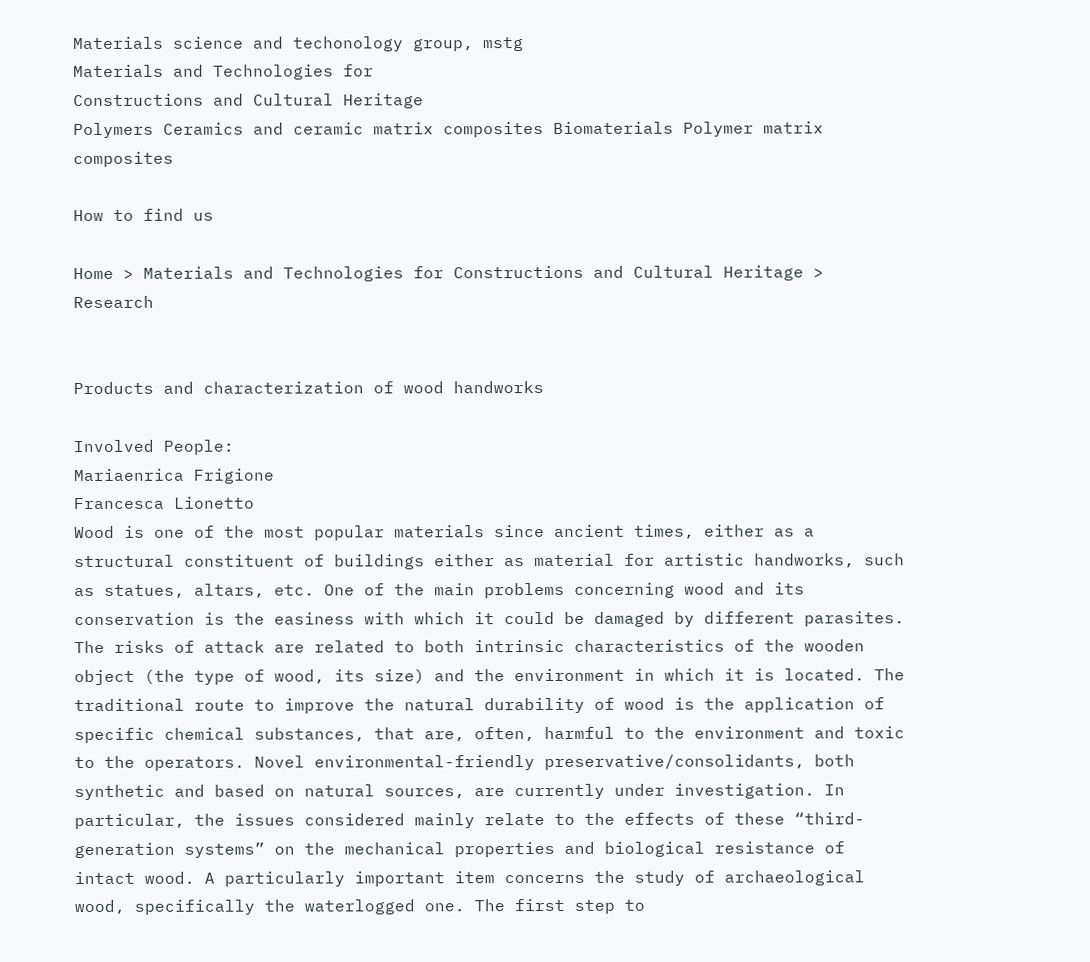Materials science and techonology group, mstg
Materials and Technologies for
Constructions and Cultural Heritage
Polymers Ceramics and ceramic matrix composites Biomaterials Polymer matrix composites

How to find us

Home > Materials and Technologies for Constructions and Cultural Heritage > Research


Products and characterization of wood handworks

Involved People:
Mariaenrica Frigione
Francesca Lionetto
Wood is one of the most popular materials since ancient times, either as a structural constituent of buildings either as material for artistic handworks, such as statues, altars, etc. One of the main problems concerning wood and its conservation is the easiness with which it could be damaged by different parasites. The risks of attack are related to both intrinsic characteristics of the wooden object (the type of wood, its size) and the environment in which it is located. The traditional route to improve the natural durability of wood is the application of specific chemical substances, that are, often, harmful to the environment and toxic to the operators. Novel environmental-friendly preservative/consolidants, both synthetic and based on natural sources, are currently under investigation. In particular, the issues considered mainly relate to the effects of these “third-generation systems” on the mechanical properties and biological resistance of intact wood. A particularly important item concerns the study of archaeological wood, specifically the waterlogged one. The first step to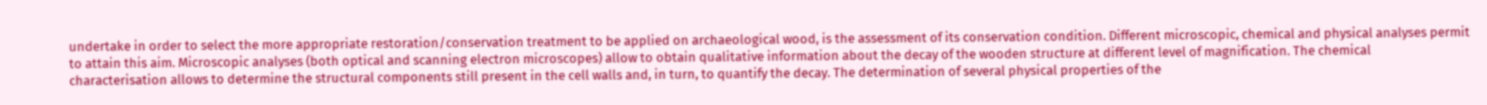undertake in order to select the more appropriate restoration/conservation treatment to be applied on archaeological wood, is the assessment of its conservation condition. Different microscopic, chemical and physical analyses permit to attain this aim. Microscopic analyses (both optical and scanning electron microscopes) allow to obtain qualitative information about the decay of the wooden structure at different level of magnification. The chemical characterisation allows to determine the structural components still present in the cell walls and, in turn, to quantify the decay. The determination of several physical properties of the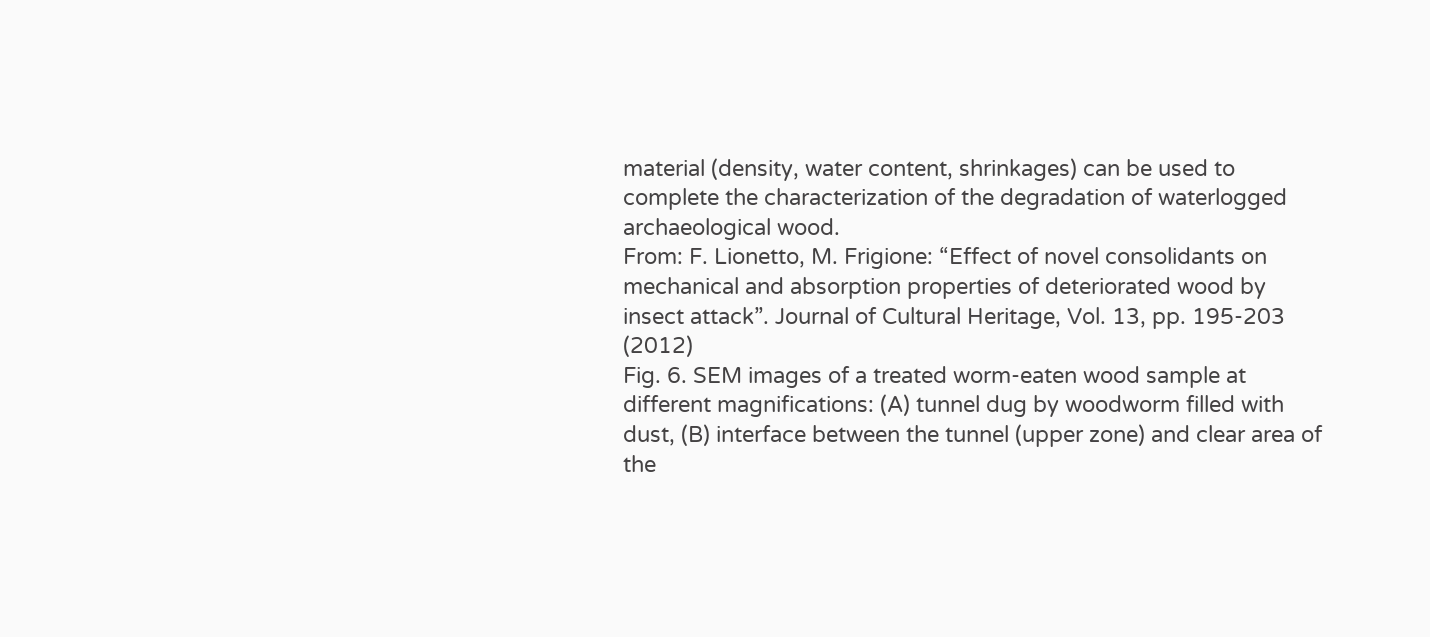material (density, water content, shrinkages) can be used to complete the characterization of the degradation of waterlogged archaeological wood.
From: F. Lionetto, M. Frigione: “Effect of novel consolidants on mechanical and absorption properties of deteriorated wood by insect attack”. Journal of Cultural Heritage, Vol. 13, pp. 195-203 (2012)
Fig. 6. SEM images of a treated worm-eaten wood sample at different magnifications: (A) tunnel dug by woodworm filled with dust, (B) interface between the tunnel (upper zone) and clear area of the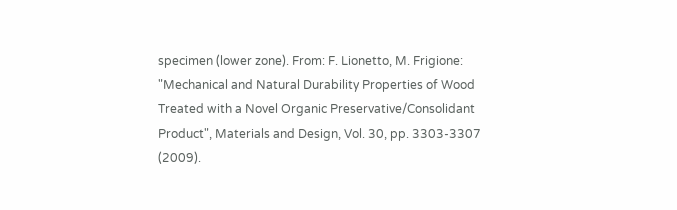specimen (lower zone). From: F. Lionetto, M. Frigione: "Mechanical and Natural Durability Properties of Wood Treated with a Novel Organic Preservative/Consolidant Product", Materials and Design, Vol. 30, pp. 3303-3307 (2009).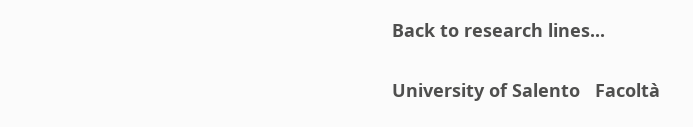Back to research lines...


University of Salento   Facoltà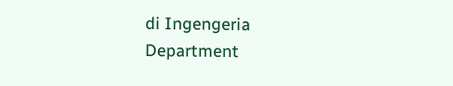di Ingengeria    Department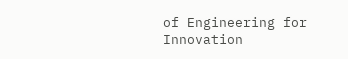of Engineering for Innovation